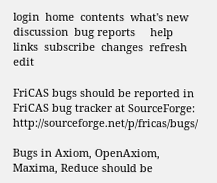login  home  contents  what's new  discussion  bug reports     help  links  subscribe  changes  refresh  edit

FriCAS bugs should be reported in FriCAS bug tracker at SourceForge: http://sourceforge.net/p/fricas/bugs/

Bugs in Axiom, OpenAxiom, Maxima, Reduce should be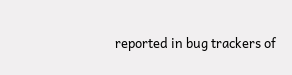reported in bug trackers of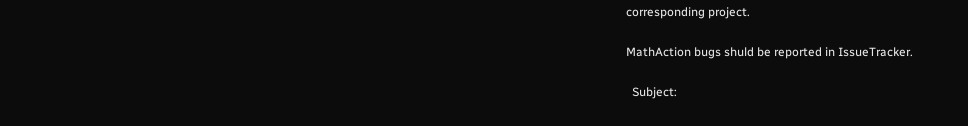corresponding project.

MathAction bugs shuld be reported in IssueTracker.

  Subject: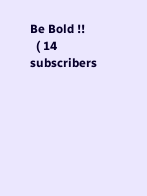Be Bold !!
  ( 14 subscribers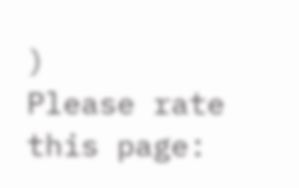)
Please rate this page: